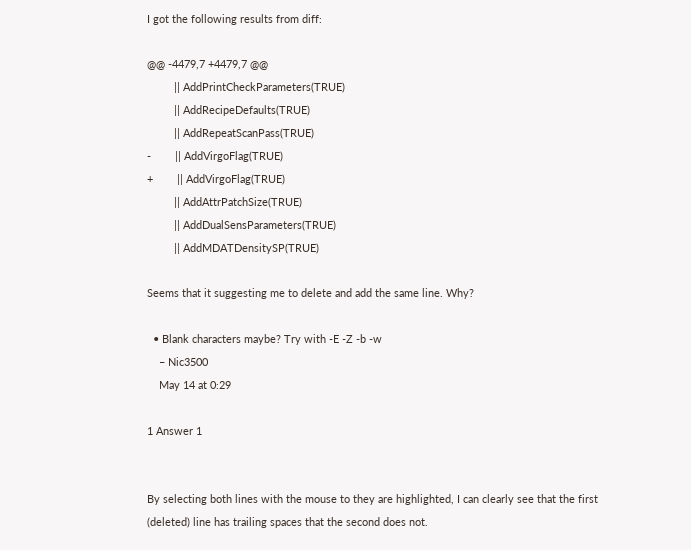I got the following results from diff:

@@ -4479,7 +4479,7 @@
         || AddPrintCheckParameters(TRUE)
         || AddRecipeDefaults(TRUE)
         || AddRepeatScanPass(TRUE)
-        || AddVirgoFlag(TRUE)
+        || AddVirgoFlag(TRUE)
         || AddAttrPatchSize(TRUE)
         || AddDualSensParameters(TRUE)
         || AddMDATDensitySP(TRUE)

Seems that it suggesting me to delete and add the same line. Why?

  • Blank characters maybe? Try with -E -Z -b -w
    – Nic3500
    May 14 at 0:29

1 Answer 1


By selecting both lines with the mouse to they are highlighted, I can clearly see that the first (deleted) line has trailing spaces that the second does not.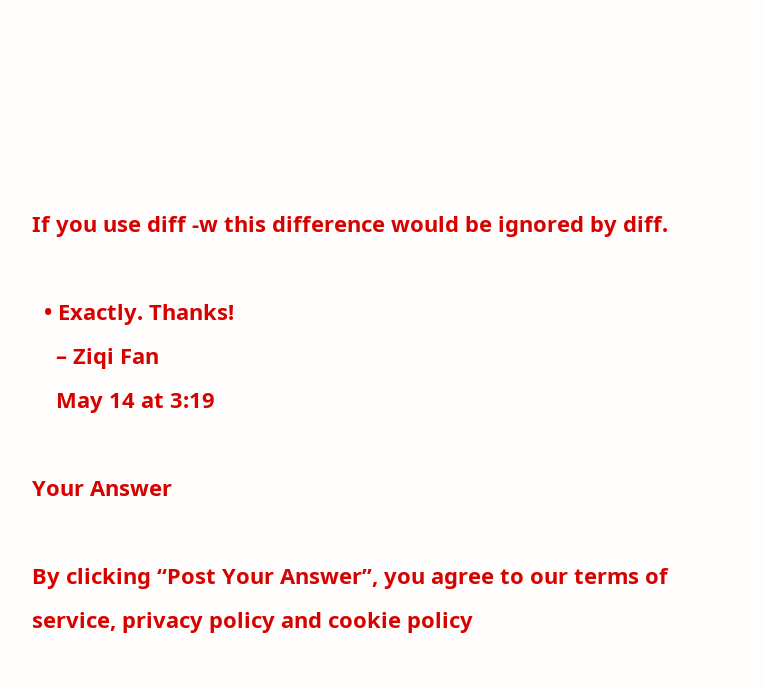If you use diff -w this difference would be ignored by diff.

  • Exactly. Thanks!
    – Ziqi Fan
    May 14 at 3:19

Your Answer

By clicking “Post Your Answer”, you agree to our terms of service, privacy policy and cookie policy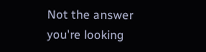Not the answer you're looking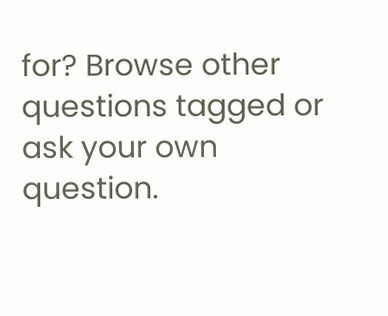for? Browse other questions tagged or ask your own question.